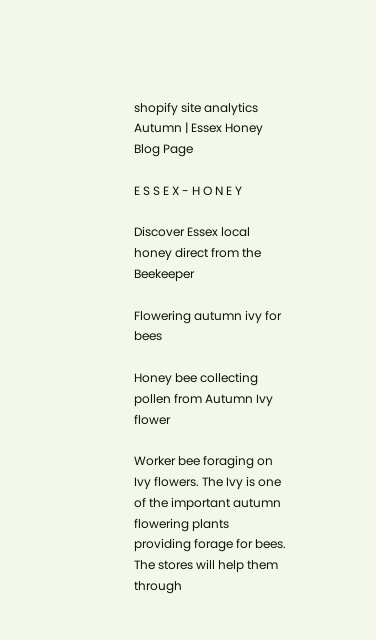shopify site analytics
Autumn | Essex Honey Blog Page

E S S E X - H O N E Y

Discover Essex local honey direct from the Beekeeper

Flowering autumn ivy for bees

Honey bee collecting pollen from Autumn Ivy flower

Worker bee foraging on Ivy flowers. The Ivy is one of the important autumn flowering plants providing forage for bees. The stores will help them through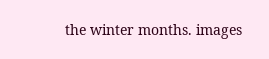the winter months. images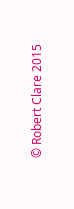© Robert Clare 2015